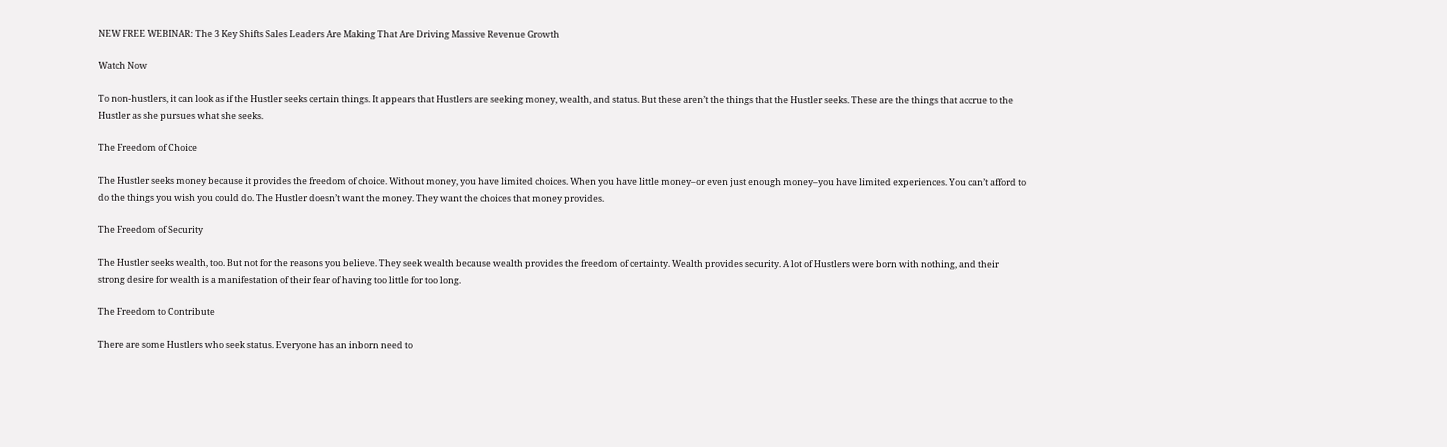NEW FREE WEBINAR: The 3 Key Shifts Sales Leaders Are Making That Are Driving Massive Revenue Growth

Watch Now

To non-hustlers, it can look as if the Hustler seeks certain things. It appears that Hustlers are seeking money, wealth, and status. But these aren’t the things that the Hustler seeks. These are the things that accrue to the Hustler as she pursues what she seeks.

The Freedom of Choice

The Hustler seeks money because it provides the freedom of choice. Without money, you have limited choices. When you have little money–or even just enough money–you have limited experiences. You can’t afford to do the things you wish you could do. The Hustler doesn’t want the money. They want the choices that money provides.

The Freedom of Security

The Hustler seeks wealth, too. But not for the reasons you believe. They seek wealth because wealth provides the freedom of certainty. Wealth provides security. A lot of Hustlers were born with nothing, and their strong desire for wealth is a manifestation of their fear of having too little for too long.

The Freedom to Contribute

There are some Hustlers who seek status. Everyone has an inborn need to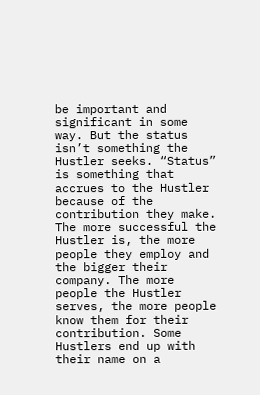be important and significant in some way. But the status isn’t something the Hustler seeks. “Status” is something that accrues to the Hustler because of the contribution they make. The more successful the Hustler is, the more people they employ and the bigger their company. The more people the Hustler serves, the more people know them for their contribution. Some Hustlers end up with their name on a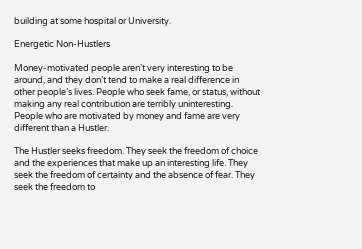building at some hospital or University.

Energetic Non-Hustlers

Money-motivated people aren’t very interesting to be around, and they don’t tend to make a real difference in other people’s lives. People who seek fame, or status, without making any real contribution are terribly uninteresting. People who are motivated by money and fame are very different than a Hustler.

The Hustler seeks freedom. They seek the freedom of choice and the experiences that make up an interesting life. They seek the freedom of certainty and the absence of fear. They seek the freedom to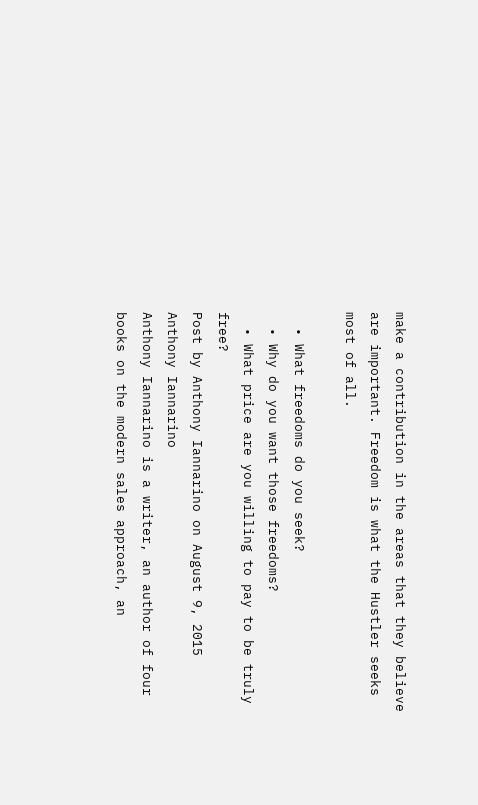make a contribution in the areas that they believe are important. Freedom is what the Hustler seeks most of all.

  • What freedoms do you seek?
  • Why do you want those freedoms?
  • What price are you willing to pay to be truly free?
Post by Anthony Iannarino on August 9, 2015
Anthony Iannarino
Anthony Iannarino is a writer, an author of four books on the modern sales approach, an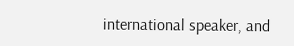international speaker, and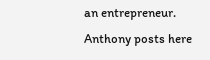an entrepreneur. Anthony posts here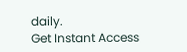daily.
Get Instant Access